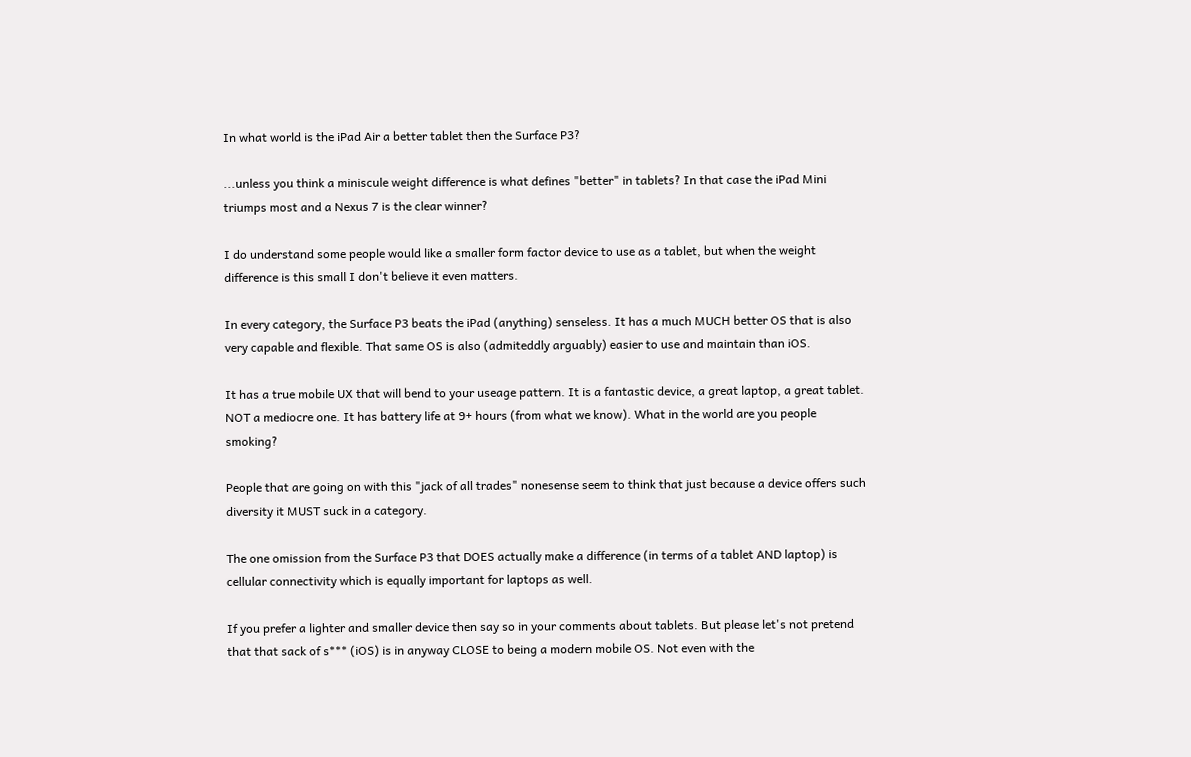In what world is the iPad Air a better tablet then the Surface P3?

...unless you think a miniscule weight difference is what defines "better" in tablets? In that case the iPad Mini triumps most and a Nexus 7 is the clear winner?

I do understand some people would like a smaller form factor device to use as a tablet, but when the weight difference is this small I don't believe it even matters.

In every category, the Surface P3 beats the iPad (anything) senseless. It has a much MUCH better OS that is also very capable and flexible. That same OS is also (admiteddly arguably) easier to use and maintain than iOS.

It has a true mobile UX that will bend to your useage pattern. It is a fantastic device, a great laptop, a great tablet. NOT a mediocre one. It has battery life at 9+ hours (from what we know). What in the world are you people smoking?

People that are going on with this "jack of all trades" nonesense seem to think that just because a device offers such diversity it MUST suck in a category.

The one omission from the Surface P3 that DOES actually make a difference (in terms of a tablet AND laptop) is cellular connectivity which is equally important for laptops as well.

If you prefer a lighter and smaller device then say so in your comments about tablets. But please let's not pretend that that sack of s*** (iOS) is in anyway CLOSE to being a modern mobile OS. Not even with the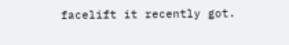facelift it recently got.